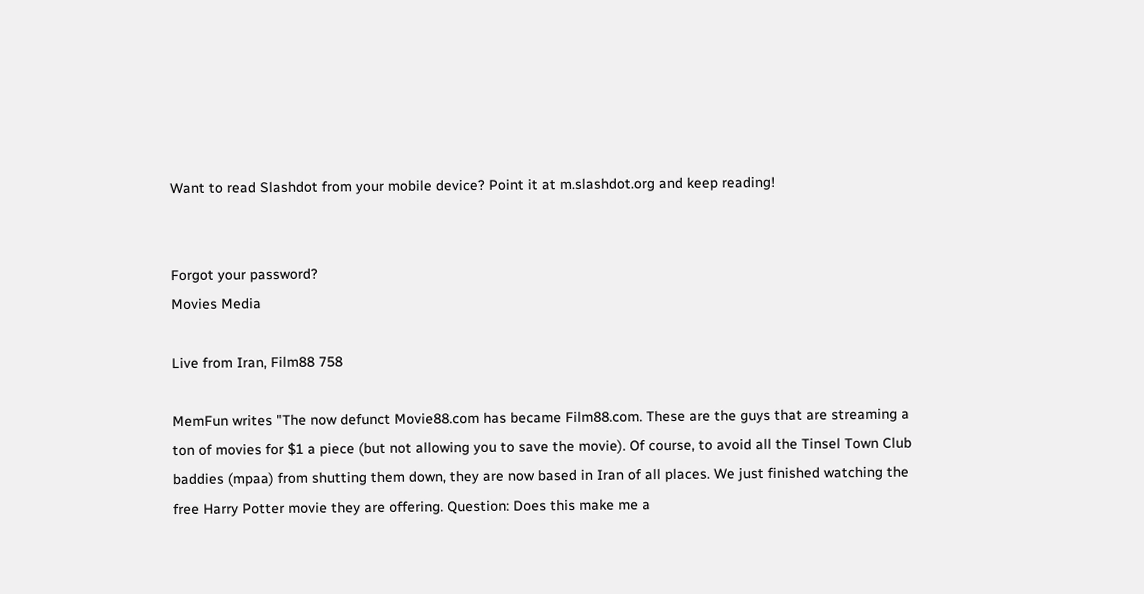Want to read Slashdot from your mobile device? Point it at m.slashdot.org and keep reading!


Forgot your password?
Movies Media

Live from Iran, Film88 758

MemFun writes "The now defunct Movie88.com has became Film88.com. These are the guys that are streaming a ton of movies for $1 a piece (but not allowing you to save the movie). Of course, to avoid all the Tinsel Town Club baddies (mpaa) from shutting them down, they are now based in Iran of all places. We just finished watching the free Harry Potter movie they are offering. Question: Does this make me a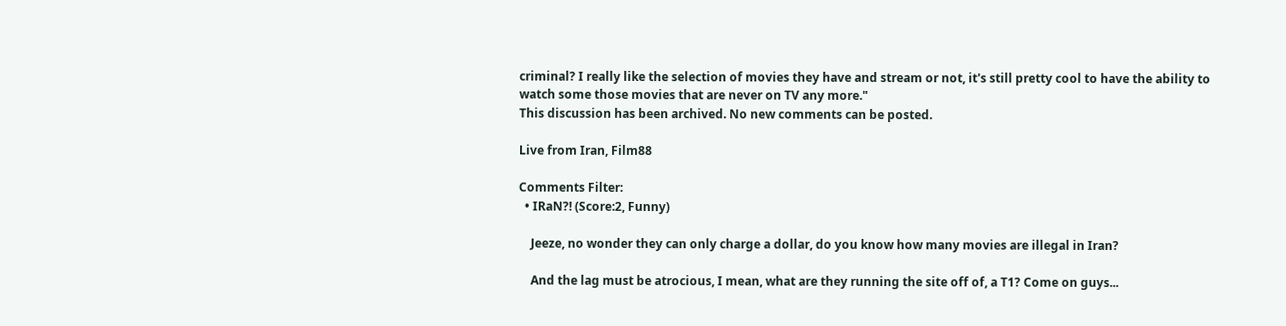criminal? I really like the selection of movies they have and stream or not, it's still pretty cool to have the ability to watch some those movies that are never on TV any more."
This discussion has been archived. No new comments can be posted.

Live from Iran, Film88

Comments Filter:
  • IRaN?! (Score:2, Funny)

    Jeeze, no wonder they can only charge a dollar, do you know how many movies are illegal in Iran?

    And the lag must be atrocious, I mean, what are they running the site off of, a T1? Come on guys...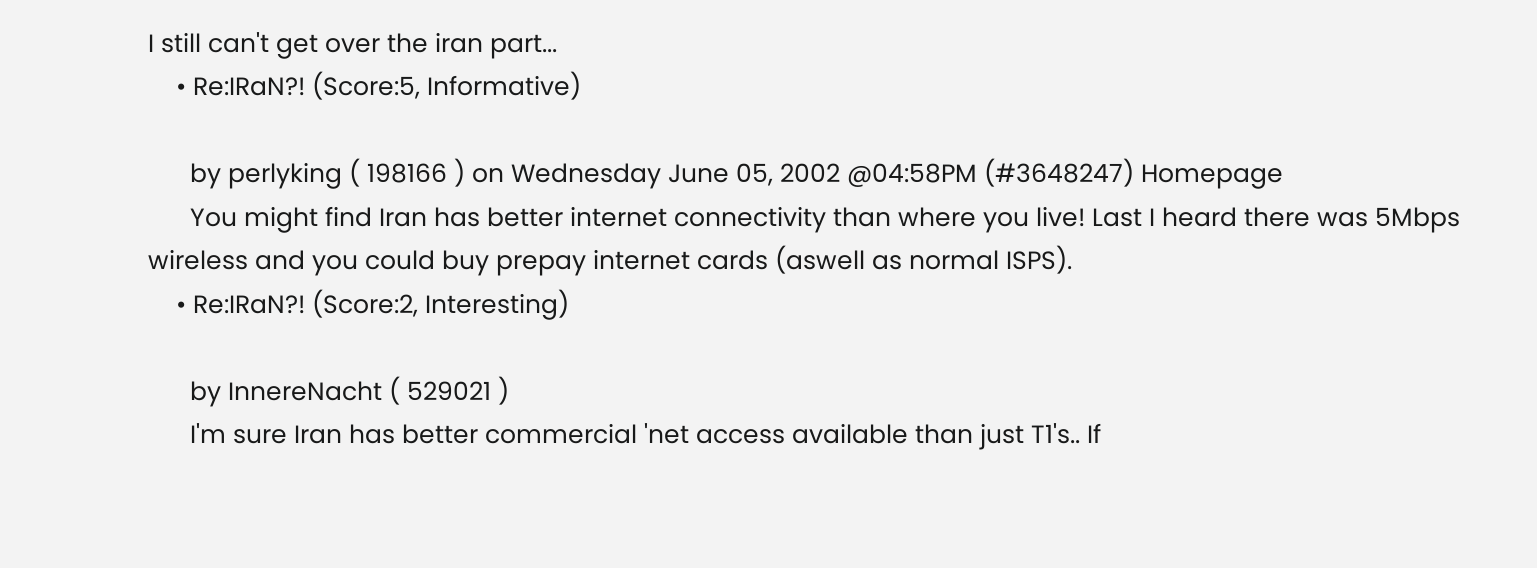I still can't get over the iran part...
    • Re:IRaN?! (Score:5, Informative)

      by perlyking ( 198166 ) on Wednesday June 05, 2002 @04:58PM (#3648247) Homepage
      You might find Iran has better internet connectivity than where you live! Last I heard there was 5Mbps wireless and you could buy prepay internet cards (aswell as normal ISPS).
    • Re:IRaN?! (Score:2, Interesting)

      by InnereNacht ( 529021 )
      I'm sure Iran has better commercial 'net access available than just T1's.. If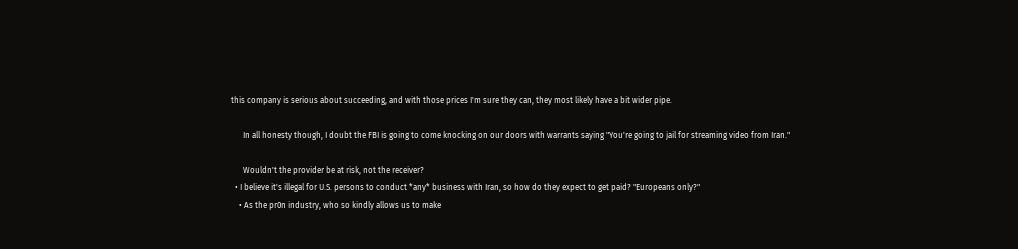this company is serious about succeeding, and with those prices I'm sure they can, they most likely have a bit wider pipe.

      In all honesty though, I doubt the FBI is going to come knocking on our doors with warrants saying "You're going to jail for streaming video from Iran."

      Wouldn't the provider be at risk, not the receiver?
  • I believe it's illegal for U.S. persons to conduct *any* business with Iran, so how do they expect to get paid? "Europeans only?"
    • As the pr0n industry, who so kindly allows us to make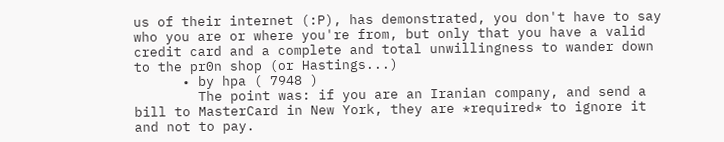us of their internet (:P), has demonstrated, you don't have to say who you are or where you're from, but only that you have a valid credit card and a complete and total unwillingness to wander down to the pr0n shop (or Hastings...)
      • by hpa ( 7948 )
        The point was: if you are an Iranian company, and send a bill to MasterCard in New York, they are *required* to ignore it and not to pay.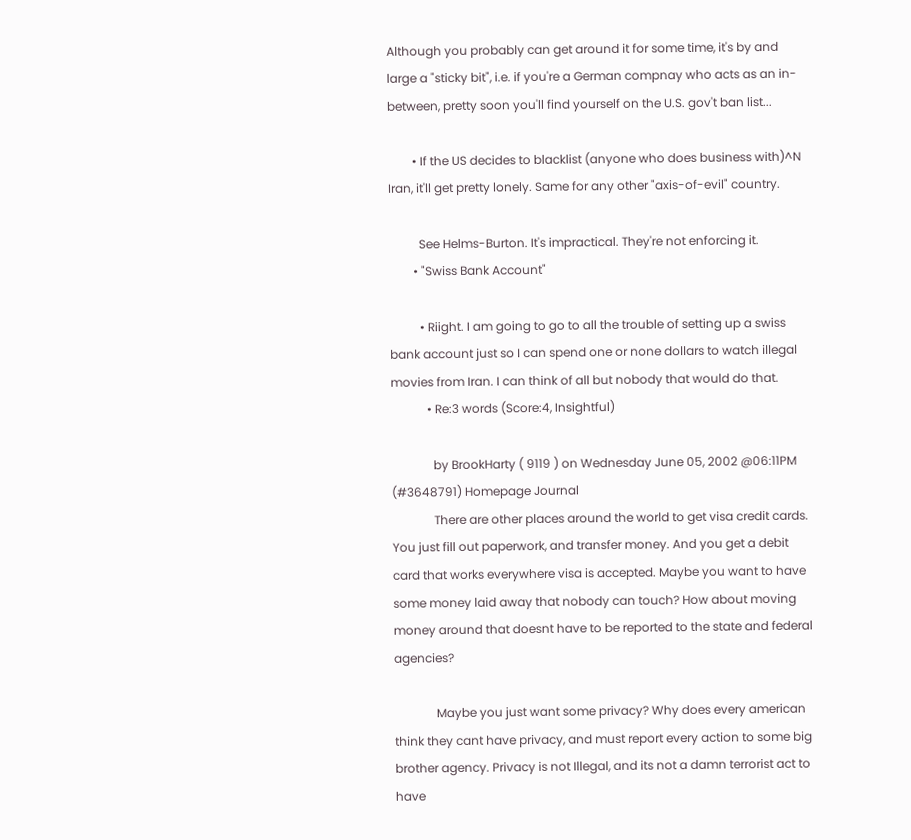Although you probably can get around it for some time, it's by and large a "sticky bit", i.e. if you're a German compnay who acts as an in-between, pretty soon you'll find yourself on the U.S. gov't ban list...

        • If the US decides to blacklist (anyone who does business with)^N Iran, it'll get pretty lonely. Same for any other "axis-of-evil" country.

          See Helms-Burton. It's impractical. They're not enforcing it.
        • "Swiss Bank Account"

          • Riight. I am going to go to all the trouble of setting up a swiss bank account just so I can spend one or none dollars to watch illegal movies from Iran. I can think of all but nobody that would do that.
            • Re:3 words (Score:4, Insightful)

              by BrookHarty ( 9119 ) on Wednesday June 05, 2002 @06:11PM (#3648791) Homepage Journal
              There are other places around the world to get visa credit cards. You just fill out paperwork, and transfer money. And you get a debit card that works everywhere visa is accepted. Maybe you want to have some money laid away that nobody can touch? How about moving money around that doesnt have to be reported to the state and federal agencies?

              Maybe you just want some privacy? Why does every american think they cant have privacy, and must report every action to some big brother agency. Privacy is not Illegal, and its not a damn terrorist act to have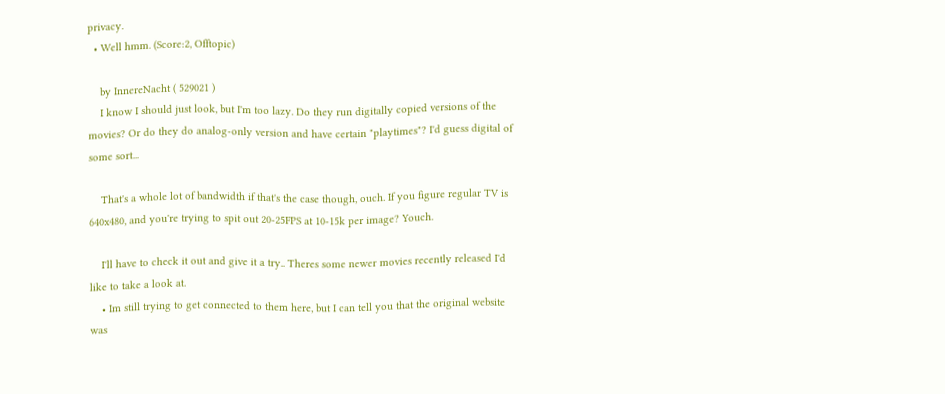privacy.
  • Well hmm. (Score:2, Offtopic)

    by InnereNacht ( 529021 )
    I know I should just look, but I'm too lazy. Do they run digitally copied versions of the movies? Or do they do analog-only version and have certain "playtimes"? I'd guess digital of some sort...

    That's a whole lot of bandwidth if that's the case though, ouch. If you figure regular TV is 640x480, and you're trying to spit out 20-25FPS at 10-15k per image? Youch.

    I'll have to check it out and give it a try.. Theres some newer movies recently released I'd like to take a look at.
    • Im still trying to get connected to them here, but I can tell you that the original website was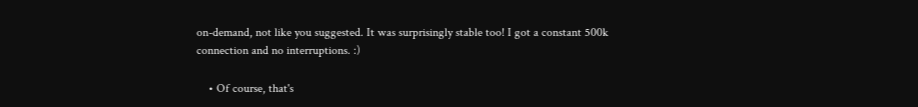on-demand, not like you suggested. It was surprisingly stable too! I got a constant 500k connection and no interruptions. :)

    • Of course, that's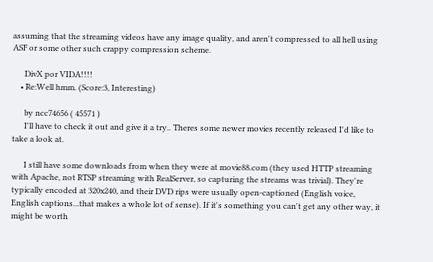assuming that the streaming videos have any image quality, and aren't compressed to all hell using ASF or some other such crappy compression scheme.

      DivX por VIDA!!!!
    • Re:Well hmm. (Score:3, Interesting)

      by ncc74656 ( 45571 )
      I'll have to check it out and give it a try.. Theres some newer movies recently released I'd like to take a look at.

      I still have some downloads from when they were at movie88.com (they used HTTP streaming with Apache, not RTSP streaming with RealServer, so capturing the streams was trivial). They're typically encoded at 320x240, and their DVD rips were usually open-captioned (English voice, English captions...that makes a whole lot of sense). If it's something you can't get any other way, it might be worth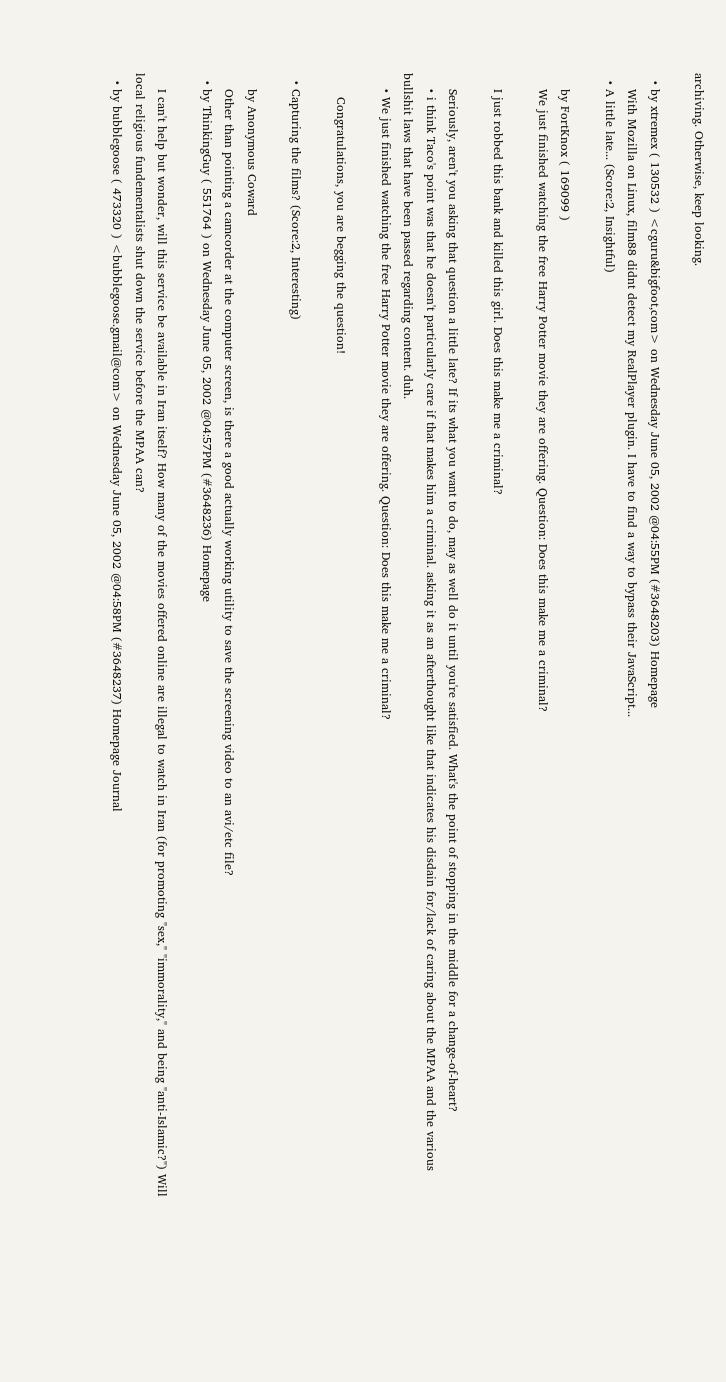archiving. Otherwise, keep looking.

  • by xtremex ( 130532 ) <cguru&bigfoot,com> on Wednesday June 05, 2002 @04:55PM (#3648203) Homepage
    With Mozilla on Linux, film88 didnt detect my RealPlayer plugin. I have to find a way to bypass their JavaScript...
  • A little late... (Score:2, Insightful)

    by FortKnox ( 169099 )
    We just finished watching the free Harry Potter movie they are offering. Question: Does this make me a criminal?

    I just robbed this bank and killed this girl. Does this make me a criminal?

    Seriously, aren't you asking that question a little late? If its what you want to do, may as well do it until you're satisfied. What's the point of stopping in the middle for a change-of-heart?
    • i think Taco's point was that he doesn't particularly care if that makes him a criminal. asking it as an afterthought like that indicates his disdain for/lack of caring about the MPAA and the various bullshit laws that have been passed regarding content. duh.
    • We just finished watching the free Harry Potter movie they are offering. Question: Does this make me a criminal?

      Congratulations, you are begging the question!

  • Capturing the films? (Score:2, Interesting)

    by Anonymous Coward
    Other than pointing a camcorder at the computer screen, is there a good actually working utility to save the screening video to an avi/etc file?
  • by ThinkingGuy ( 551764 ) on Wednesday June 05, 2002 @04:57PM (#3648236) Homepage

    I can't help but wonder, will this service be available in Iran itself? How many of the movies offered online are illegal to watch in Iran (for promoting "sex," "immorality," and being "anti-Islamic?") Will local religious fundementalists shut down the service before the MPAA can?
  • by bubblegoose ( 473320 ) <bubblegoose.gmail@com> on Wednesday June 05, 2002 @04:58PM (#3648237) Homepage Journal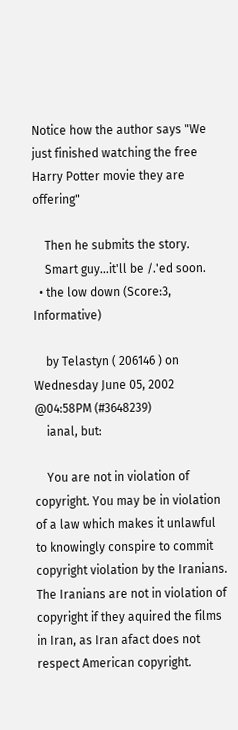Notice how the author says "We just finished watching the free Harry Potter movie they are offering"

    Then he submits the story.
    Smart guy...it'll be /.'ed soon.
  • the low down (Score:3, Informative)

    by Telastyn ( 206146 ) on Wednesday June 05, 2002 @04:58PM (#3648239)
    ianal, but:

    You are not in violation of copyright. You may be in violation of a law which makes it unlawful to knowingly conspire to commit copyright violation by the Iranians. The Iranians are not in violation of copyright if they aquired the films in Iran, as Iran afact does not respect American copyright.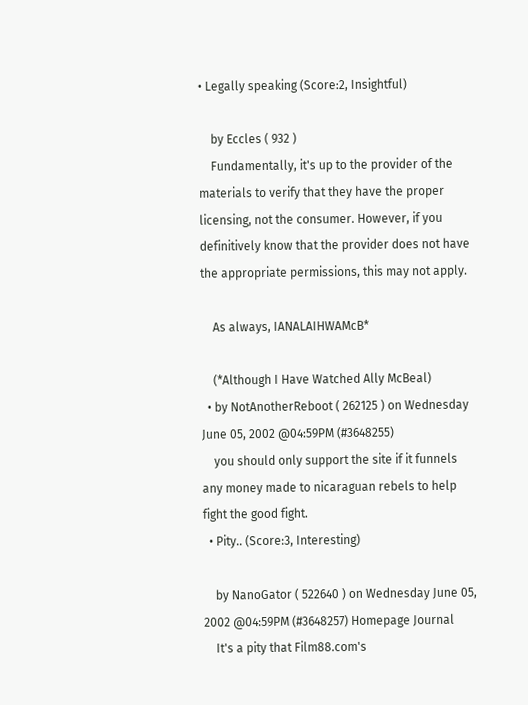• Legally speaking (Score:2, Insightful)

    by Eccles ( 932 )
    Fundamentally, it's up to the provider of the materials to verify that they have the proper licensing, not the consumer. However, if you definitively know that the provider does not have the appropriate permissions, this may not apply.

    As always, IANALAIHWAMcB*

    (*Although I Have Watched Ally McBeal)
  • by NotAnotherReboot ( 262125 ) on Wednesday June 05, 2002 @04:59PM (#3648255)
    you should only support the site if it funnels any money made to nicaraguan rebels to help fight the good fight.
  • Pity.. (Score:3, Interesting)

    by NanoGator ( 522640 ) on Wednesday June 05, 2002 @04:59PM (#3648257) Homepage Journal
    It's a pity that Film88.com's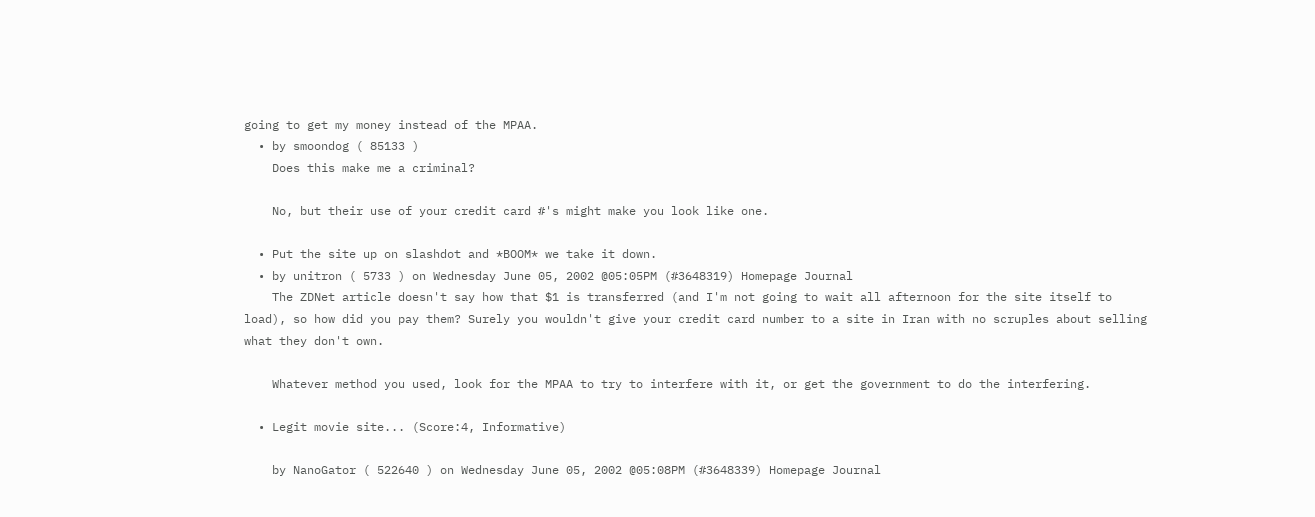going to get my money instead of the MPAA.
  • by smoondog ( 85133 )
    Does this make me a criminal?

    No, but their use of your credit card #'s might make you look like one.

  • Put the site up on slashdot and *BOOM* we take it down.
  • by unitron ( 5733 ) on Wednesday June 05, 2002 @05:05PM (#3648319) Homepage Journal
    The ZDNet article doesn't say how that $1 is transferred (and I'm not going to wait all afternoon for the site itself to load), so how did you pay them? Surely you wouldn't give your credit card number to a site in Iran with no scruples about selling what they don't own.

    Whatever method you used, look for the MPAA to try to interfere with it, or get the government to do the interfering.

  • Legit movie site... (Score:4, Informative)

    by NanoGator ( 522640 ) on Wednesday June 05, 2002 @05:08PM (#3648339) Homepage Journal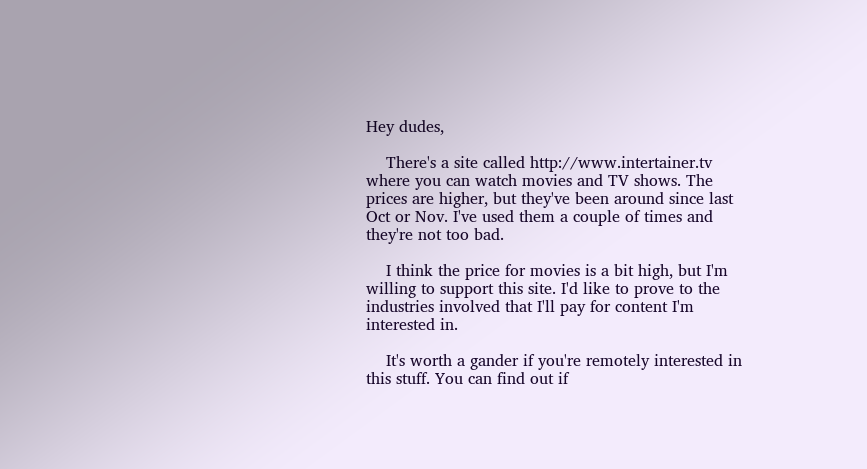Hey dudes,

    There's a site called http://www.intertainer.tv where you can watch movies and TV shows. The prices are higher, but they've been around since last Oct or Nov. I've used them a couple of times and they're not too bad.

    I think the price for movies is a bit high, but I'm willing to support this site. I'd like to prove to the industries involved that I'll pay for content I'm interested in.

    It's worth a gander if you're remotely interested in this stuff. You can find out if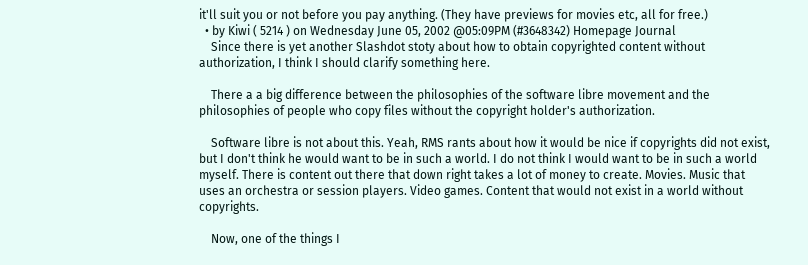it'll suit you or not before you pay anything. (They have previews for movies etc, all for free.)
  • by Kiwi ( 5214 ) on Wednesday June 05, 2002 @05:09PM (#3648342) Homepage Journal
    Since there is yet another Slashdot stoty about how to obtain copyrighted content without authorization, I think I should clarify something here.

    There a a big difference between the philosophies of the software libre movement and the philosophies of people who copy files without the copyright holder's authorization.

    Software libre is not about this. Yeah, RMS rants about how it would be nice if copyrights did not exist, but I don't think he would want to be in such a world. I do not think I would want to be in such a world myself. There is content out there that down right takes a lot of money to create. Movies. Music that uses an orchestra or session players. Video games. Content that would not exist in a world without copyrights.

    Now, one of the things I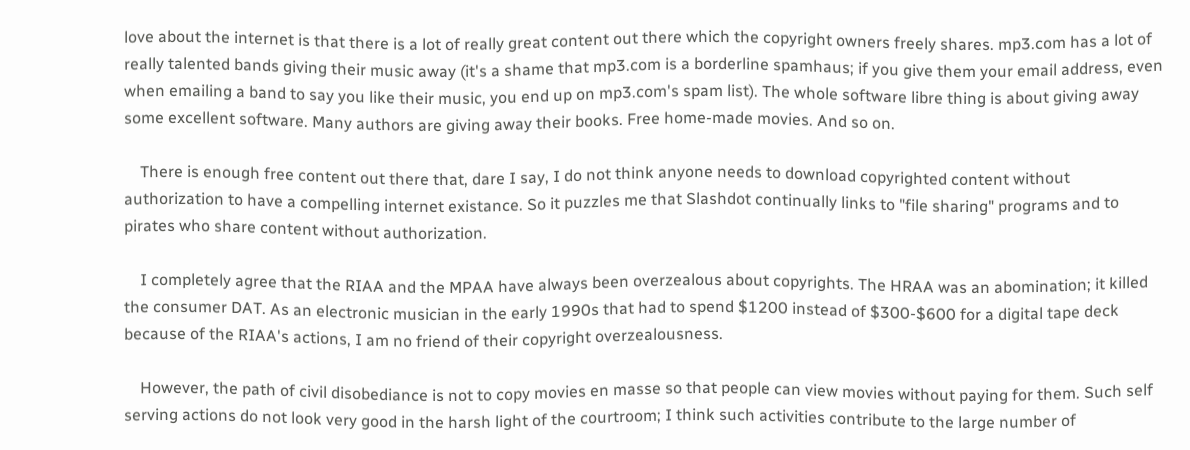love about the internet is that there is a lot of really great content out there which the copyright owners freely shares. mp3.com has a lot of really talented bands giving their music away (it's a shame that mp3.com is a borderline spamhaus; if you give them your email address, even when emailing a band to say you like their music, you end up on mp3.com's spam list). The whole software libre thing is about giving away some excellent software. Many authors are giving away their books. Free home-made movies. And so on.

    There is enough free content out there that, dare I say, I do not think anyone needs to download copyrighted content without authorization to have a compelling internet existance. So it puzzles me that Slashdot continually links to "file sharing" programs and to pirates who share content without authorization.

    I completely agree that the RIAA and the MPAA have always been overzealous about copyrights. The HRAA was an abomination; it killed the consumer DAT. As an electronic musician in the early 1990s that had to spend $1200 instead of $300-$600 for a digital tape deck because of the RIAA's actions, I am no friend of their copyright overzealousness.

    However, the path of civil disobediance is not to copy movies en masse so that people can view movies without paying for them. Such self serving actions do not look very good in the harsh light of the courtroom; I think such activities contribute to the large number of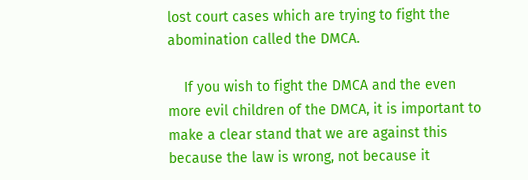lost court cases which are trying to fight the abomination called the DMCA.

    If you wish to fight the DMCA and the even more evil children of the DMCA, it is important to make a clear stand that we are against this because the law is wrong, not because it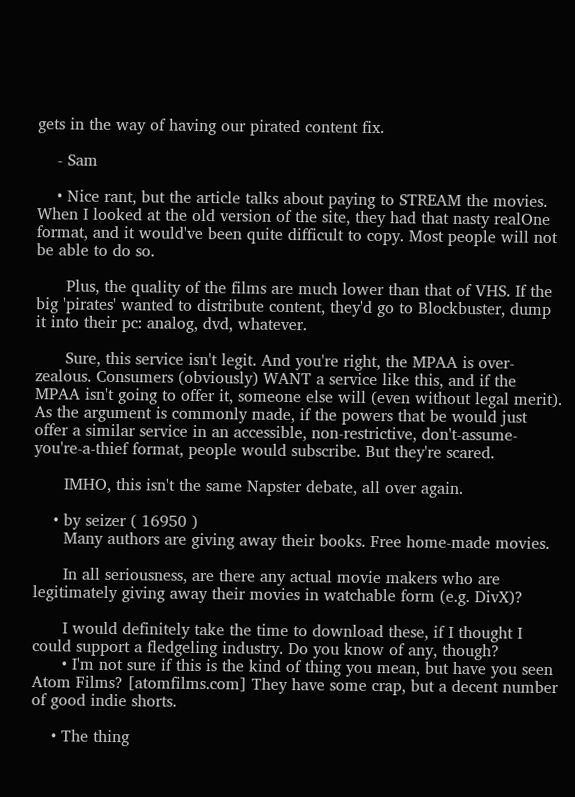gets in the way of having our pirated content fix.

    - Sam

    • Nice rant, but the article talks about paying to STREAM the movies. When I looked at the old version of the site, they had that nasty realOne format, and it would've been quite difficult to copy. Most people will not be able to do so.

      Plus, the quality of the films are much lower than that of VHS. If the big 'pirates' wanted to distribute content, they'd go to Blockbuster, dump it into their pc: analog, dvd, whatever.

      Sure, this service isn't legit. And you're right, the MPAA is over-zealous. Consumers (obviously) WANT a service like this, and if the MPAA isn't going to offer it, someone else will (even without legal merit). As the argument is commonly made, if the powers that be would just offer a similar service in an accessible, non-restrictive, don't-assume-you're-a-thief format, people would subscribe. But they're scared.

      IMHO, this isn't the same Napster debate, all over again.

    • by seizer ( 16950 )
      Many authors are giving away their books. Free home-made movies.

      In all seriousness, are there any actual movie makers who are legitimately giving away their movies in watchable form (e.g. DivX)?

      I would definitely take the time to download these, if I thought I could support a fledgeling industry. Do you know of any, though?
      • I'm not sure if this is the kind of thing you mean, but have you seen Atom Films? [atomfilms.com] They have some crap, but a decent number of good indie shorts.

    • The thing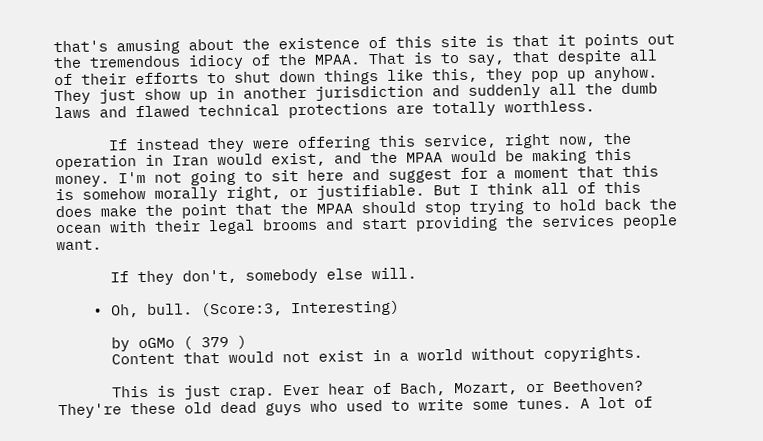that's amusing about the existence of this site is that it points out the tremendous idiocy of the MPAA. That is to say, that despite all of their efforts to shut down things like this, they pop up anyhow. They just show up in another jurisdiction and suddenly all the dumb laws and flawed technical protections are totally worthless.

      If instead they were offering this service, right now, the operation in Iran would exist, and the MPAA would be making this money. I'm not going to sit here and suggest for a moment that this is somehow morally right, or justifiable. But I think all of this does make the point that the MPAA should stop trying to hold back the ocean with their legal brooms and start providing the services people want.

      If they don't, somebody else will.

    • Oh, bull. (Score:3, Interesting)

      by oGMo ( 379 )
      Content that would not exist in a world without copyrights.

      This is just crap. Ever hear of Bach, Mozart, or Beethoven? They're these old dead guys who used to write some tunes. A lot of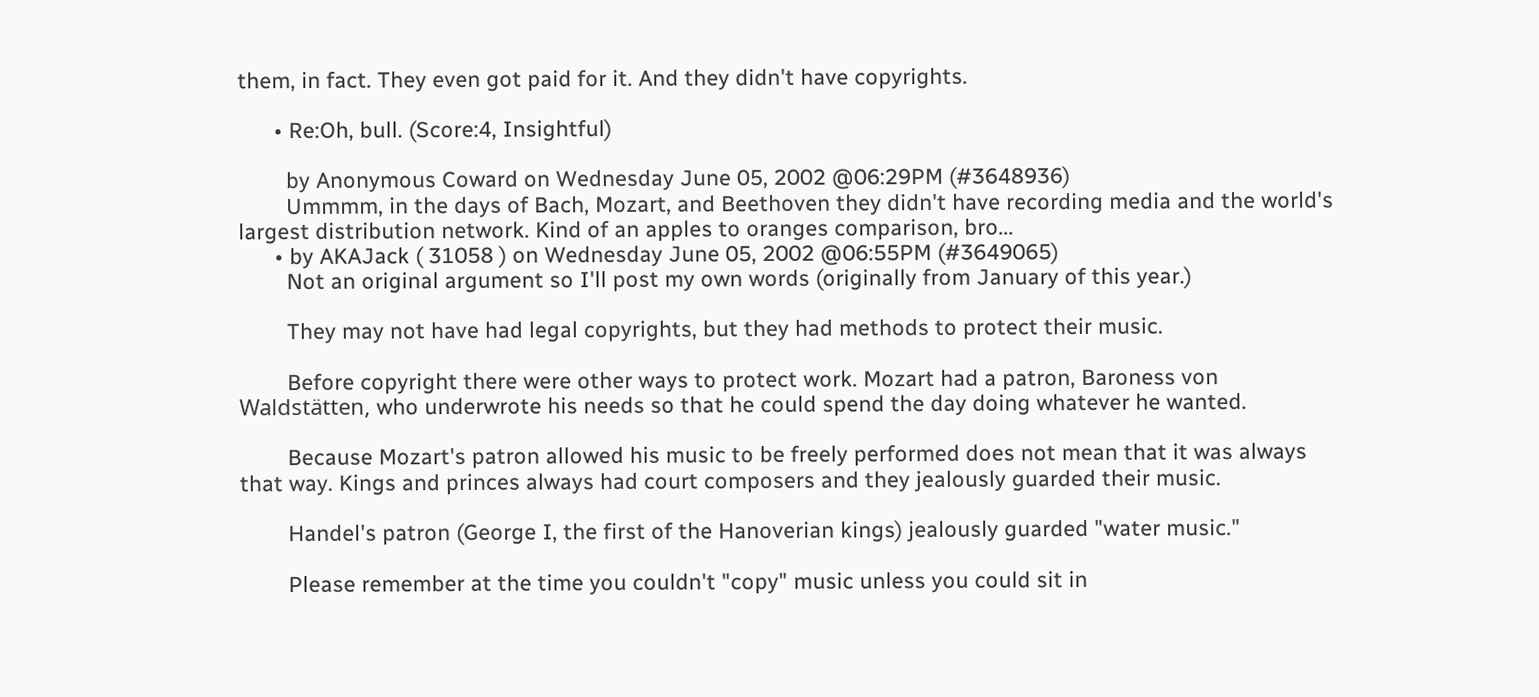them, in fact. They even got paid for it. And they didn't have copyrights.

      • Re:Oh, bull. (Score:4, Insightful)

        by Anonymous Coward on Wednesday June 05, 2002 @06:29PM (#3648936)
        Ummmm, in the days of Bach, Mozart, and Beethoven they didn't have recording media and the world's largest distribution network. Kind of an apples to oranges comparison, bro...
      • by AKAJack ( 31058 ) on Wednesday June 05, 2002 @06:55PM (#3649065)
        Not an original argument so I'll post my own words (originally from January of this year.)

        They may not have had legal copyrights, but they had methods to protect their music.

        Before copyright there were other ways to protect work. Mozart had a patron, Baroness von Waldstätten, who underwrote his needs so that he could spend the day doing whatever he wanted.

        Because Mozart's patron allowed his music to be freely performed does not mean that it was always that way. Kings and princes always had court composers and they jealously guarded their music.

        Handel's patron (George I, the first of the Hanoverian kings) jealously guarded "water music."

        Please remember at the time you couldn't "copy" music unless you could sit in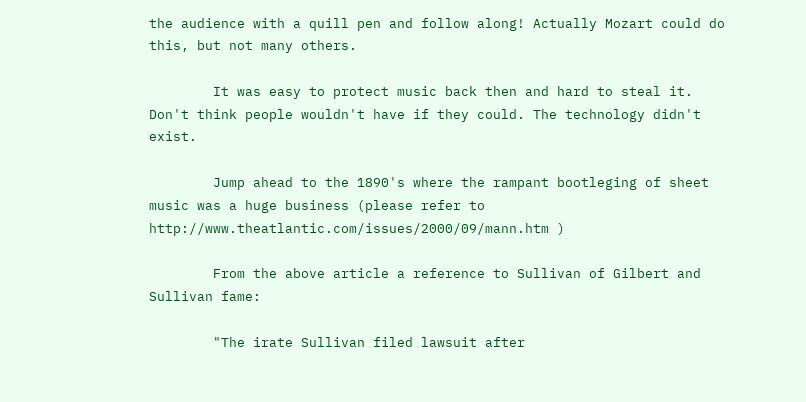the audience with a quill pen and follow along! Actually Mozart could do this, but not many others.

        It was easy to protect music back then and hard to steal it. Don't think people wouldn't have if they could. The technology didn't exist.

        Jump ahead to the 1890's where the rampant bootleging of sheet music was a huge business (please refer to http://www.theatlantic.com/issues/2000/09/mann.htm )

        From the above article a reference to Sullivan of Gilbert and Sullivan fame:

        "The irate Sullivan filed lawsuit after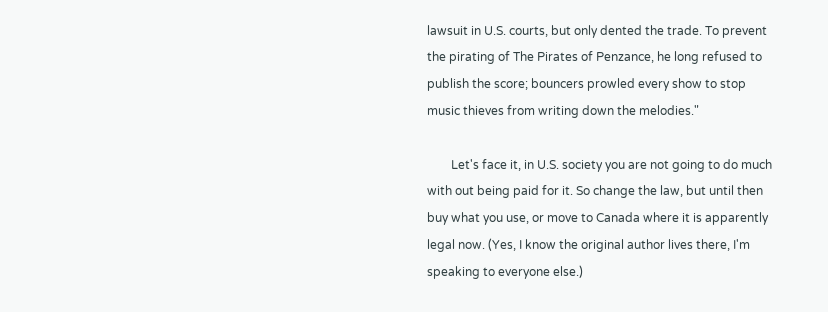lawsuit in U.S. courts, but only dented the trade. To prevent the pirating of The Pirates of Penzance, he long refused to publish the score; bouncers prowled every show to stop music thieves from writing down the melodies."

        Let's face it, in U.S. society you are not going to do much with out being paid for it. So change the law, but until then buy what you use, or move to Canada where it is apparently legal now. (Yes, I know the original author lives there, I'm speaking to everyone else.)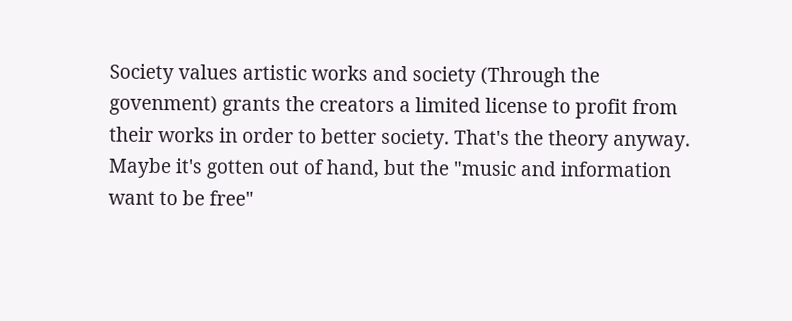Society values artistic works and society (Through the govenment) grants the creators a limited license to profit from their works in order to better society. That's the theory anyway. Maybe it's gotten out of hand, but the "music and information want to be free"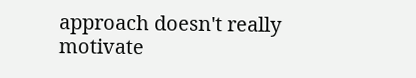approach doesn't really motivate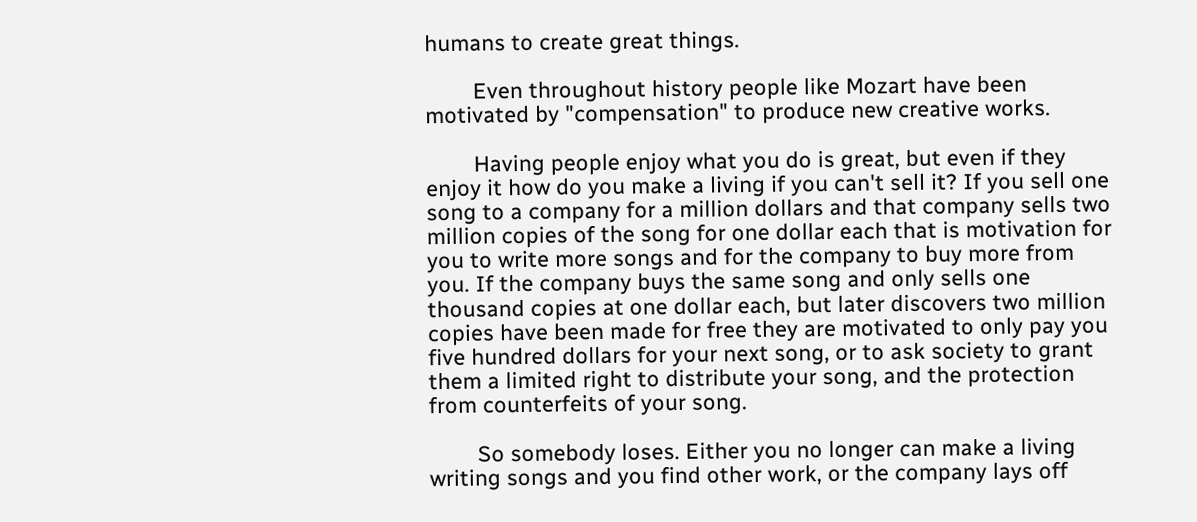humans to create great things.

        Even throughout history people like Mozart have been motivated by "compensation" to produce new creative works.

        Having people enjoy what you do is great, but even if they enjoy it how do you make a living if you can't sell it? If you sell one song to a company for a million dollars and that company sells two million copies of the song for one dollar each that is motivation for you to write more songs and for the company to buy more from you. If the company buys the same song and only sells one thousand copies at one dollar each, but later discovers two million copies have been made for free they are motivated to only pay you five hundred dollars for your next song, or to ask society to grant them a limited right to distribute your song, and the protection from counterfeits of your song.

        So somebody loses. Either you no longer can make a living writing songs and you find other work, or the company lays off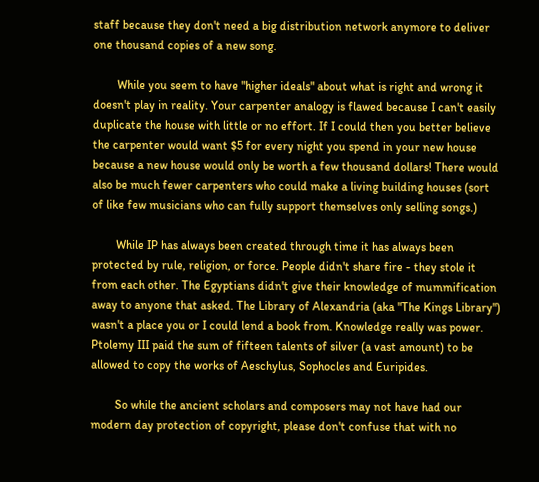staff because they don't need a big distribution network anymore to deliver one thousand copies of a new song.

        While you seem to have "higher ideals" about what is right and wrong it doesn't play in reality. Your carpenter analogy is flawed because I can't easily duplicate the house with little or no effort. If I could then you better believe the carpenter would want $5 for every night you spend in your new house because a new house would only be worth a few thousand dollars! There would also be much fewer carpenters who could make a living building houses (sort of like few musicians who can fully support themselves only selling songs.)

        While IP has always been created through time it has always been protected by rule, religion, or force. People didn't share fire - they stole it from each other. The Egyptians didn't give their knowledge of mummification away to anyone that asked. The Library of Alexandria (aka "The Kings Library") wasn't a place you or I could lend a book from. Knowledge really was power. Ptolemy III paid the sum of fifteen talents of silver (a vast amount) to be allowed to copy the works of Aeschylus, Sophocles and Euripides.

        So while the ancient scholars and composers may not have had our modern day protection of copyright, please don't confuse that with no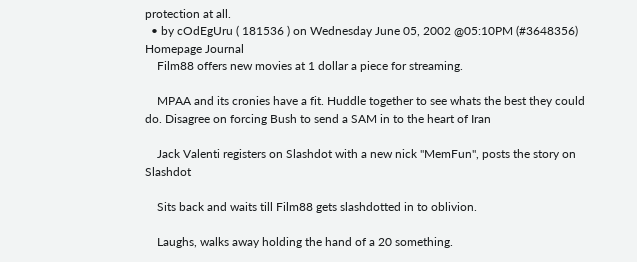protection at all.
  • by cOdEgUru ( 181536 ) on Wednesday June 05, 2002 @05:10PM (#3648356) Homepage Journal
    Film88 offers new movies at 1 dollar a piece for streaming.

    MPAA and its cronies have a fit. Huddle together to see whats the best they could do. Disagree on forcing Bush to send a SAM in to the heart of Iran

    Jack Valenti registers on Slashdot with a new nick "MemFun", posts the story on Slashdot

    Sits back and waits till Film88 gets slashdotted in to oblivion.

    Laughs, walks away holding the hand of a 20 something.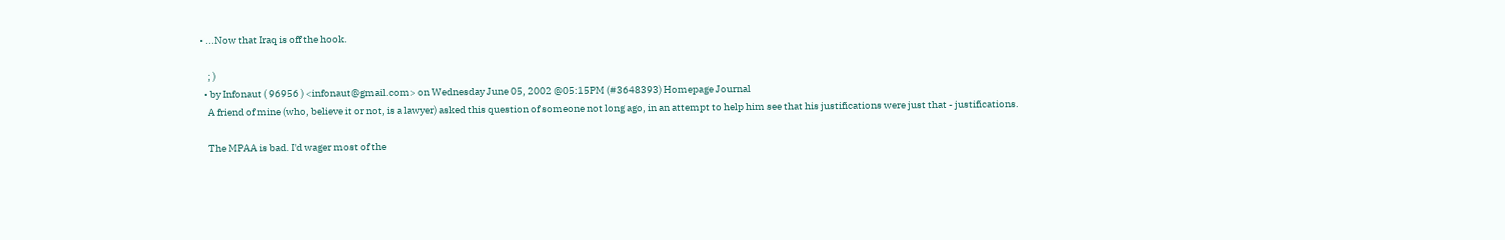• ...Now that Iraq is off the hook.

    ; )
  • by Infonaut ( 96956 ) <infonaut@gmail.com> on Wednesday June 05, 2002 @05:15PM (#3648393) Homepage Journal
    A friend of mine (who, believe it or not, is a lawyer) asked this question of someone not long ago, in an attempt to help him see that his justifications were just that - justifications.

    The MPAA is bad. I'd wager most of the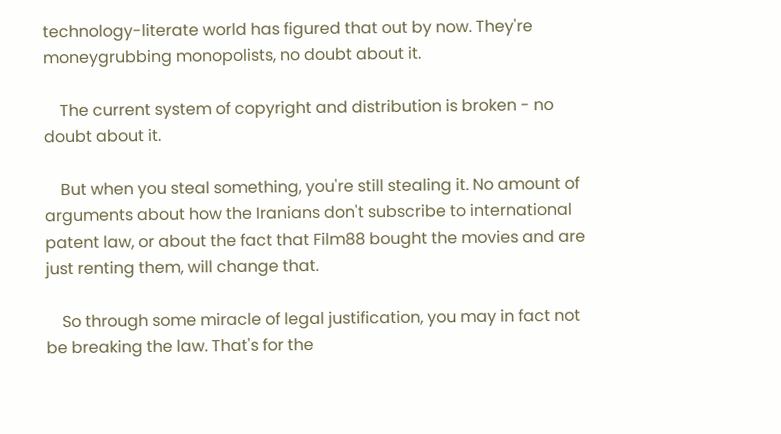technology-literate world has figured that out by now. They're moneygrubbing monopolists, no doubt about it.

    The current system of copyright and distribution is broken - no doubt about it.

    But when you steal something, you're still stealing it. No amount of arguments about how the Iranians don't subscribe to international patent law, or about the fact that Film88 bought the movies and are just renting them, will change that.

    So through some miracle of legal justification, you may in fact not be breaking the law. That's for the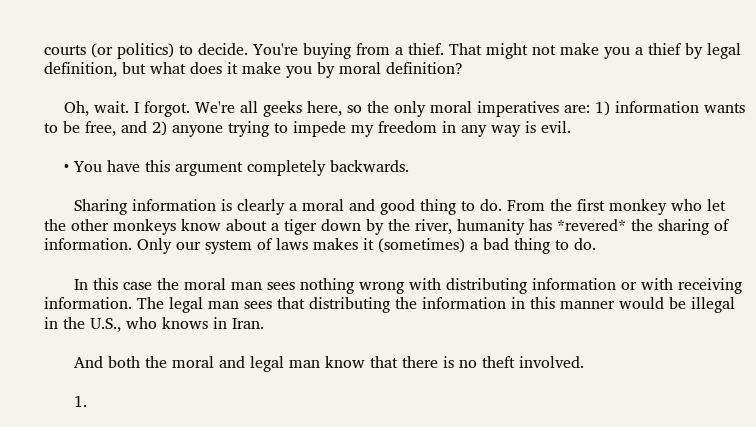courts (or politics) to decide. You're buying from a thief. That might not make you a thief by legal definition, but what does it make you by moral definition?

    Oh, wait. I forgot. We're all geeks here, so the only moral imperatives are: 1) information wants to be free, and 2) anyone trying to impede my freedom in any way is evil.

    • You have this argument completely backwards.

      Sharing information is clearly a moral and good thing to do. From the first monkey who let the other monkeys know about a tiger down by the river, humanity has *revered* the sharing of information. Only our system of laws makes it (sometimes) a bad thing to do.

      In this case the moral man sees nothing wrong with distributing information or with receiving information. The legal man sees that distributing the information in this manner would be illegal in the U.S., who knows in Iran.

      And both the moral and legal man know that there is no theft involved.

      1.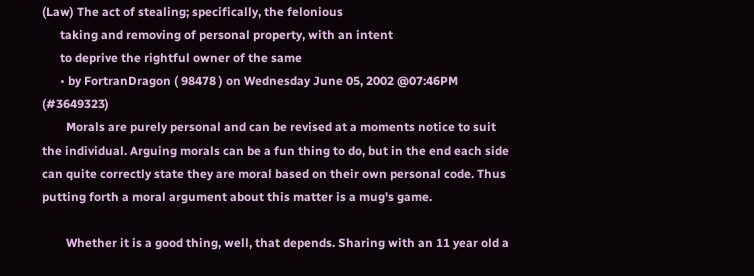(Law) The act of stealing; specifically, the felonious
      taking and removing of personal property, with an intent
      to deprive the rightful owner of the same
      • by FortranDragon ( 98478 ) on Wednesday June 05, 2002 @07:46PM (#3649323)
        Morals are purely personal and can be revised at a moments notice to suit the individual. Arguing morals can be a fun thing to do, but in the end each side can quite correctly state they are moral based on their own personal code. Thus putting forth a moral argument about this matter is a mug's game.

        Whether it is a good thing, well, that depends. Sharing with an 11 year old a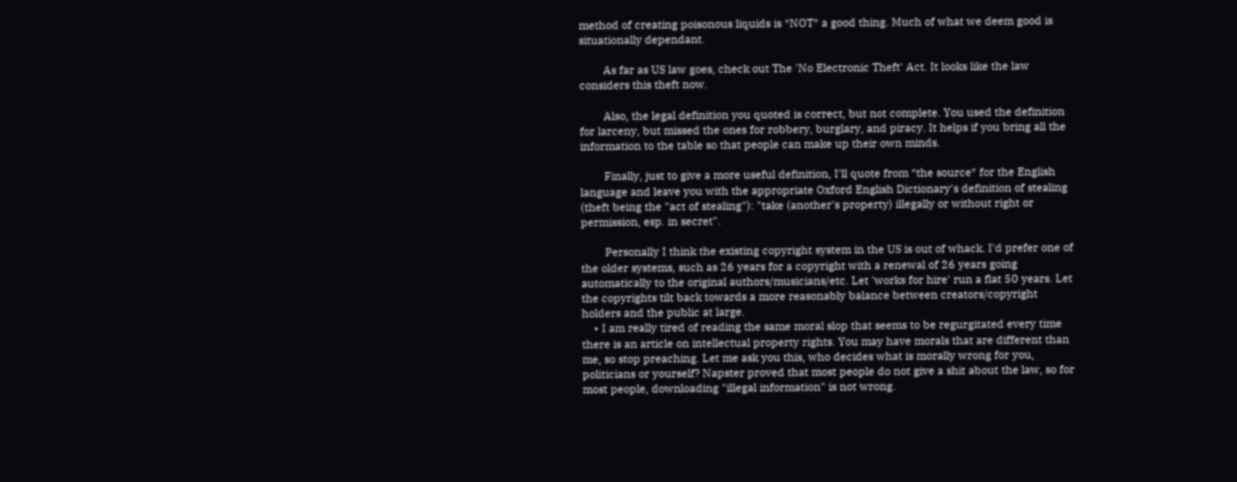method of creating poisonous liquids is *NOT* a good thing. Much of what we deem good is situationally dependant.

        As far as US law goes, check out The 'No Electronic Theft' Act. It looks like the law considers this theft now.

        Also, the legal definition you quoted is correct, but not complete. You used the definition for larceny, but missed the ones for robbery, burglary, and piracy. It helps if you bring all the information to the table so that people can make up their own minds.

        Finally, just to give a more useful definition, I'll quote from *the source* for the English language and leave you with the appropriate Oxford English Dictionary's definition of stealing (theft being the "act of stealing"): "take (another's property) illegally or without right or permission, esp. in secret".

        Personally I think the existing copyright system in the US is out of whack. I'd prefer one of the older systems, such as 26 years for a copyright with a renewal of 26 years going automatically to the original authors/musicians/etc. Let 'works for hire' run a flat 50 years. Let the copyrights tilt back towards a more reasonably balance between creators/copyright holders and the public at large.
    • I am really tired of reading the same moral slop that seems to be regurgitated every time there is an article on intellectual property rights. You may have morals that are different than me, so stop preaching. Let me ask you this, who decides what is morally wrong for you, politicians or yourself? Napster proved that most people do not give a shit about the law, so for most people, downloading "illegal information" is not wrong.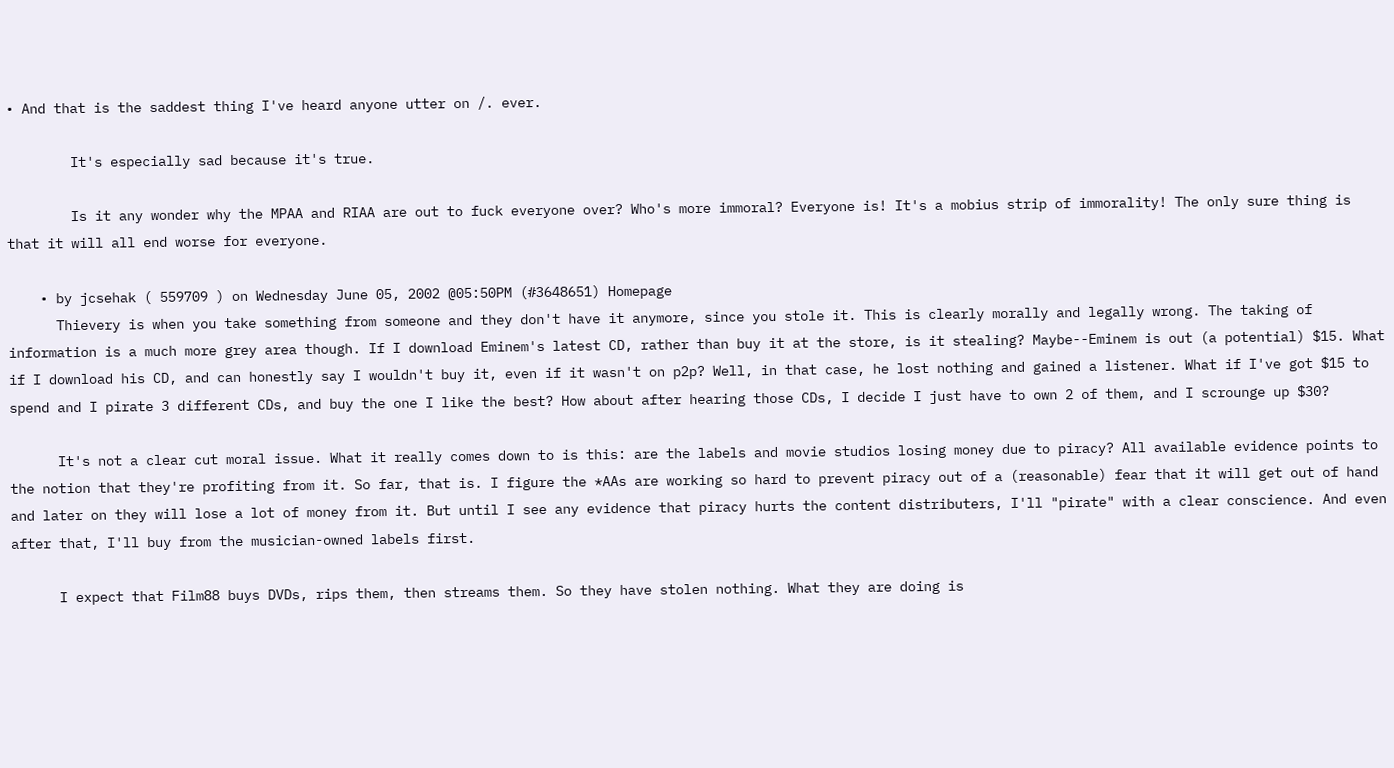• And that is the saddest thing I've heard anyone utter on /. ever.

        It's especially sad because it's true.

        Is it any wonder why the MPAA and RIAA are out to fuck everyone over? Who's more immoral? Everyone is! It's a mobius strip of immorality! The only sure thing is that it will all end worse for everyone.

    • by jcsehak ( 559709 ) on Wednesday June 05, 2002 @05:50PM (#3648651) Homepage
      Thievery is when you take something from someone and they don't have it anymore, since you stole it. This is clearly morally and legally wrong. The taking of information is a much more grey area though. If I download Eminem's latest CD, rather than buy it at the store, is it stealing? Maybe--Eminem is out (a potential) $15. What if I download his CD, and can honestly say I wouldn't buy it, even if it wasn't on p2p? Well, in that case, he lost nothing and gained a listener. What if I've got $15 to spend and I pirate 3 different CDs, and buy the one I like the best? How about after hearing those CDs, I decide I just have to own 2 of them, and I scrounge up $30?

      It's not a clear cut moral issue. What it really comes down to is this: are the labels and movie studios losing money due to piracy? All available evidence points to the notion that they're profiting from it. So far, that is. I figure the *AAs are working so hard to prevent piracy out of a (reasonable) fear that it will get out of hand and later on they will lose a lot of money from it. But until I see any evidence that piracy hurts the content distributers, I'll "pirate" with a clear conscience. And even after that, I'll buy from the musician-owned labels first.

      I expect that Film88 buys DVDs, rips them, then streams them. So they have stolen nothing. What they are doing is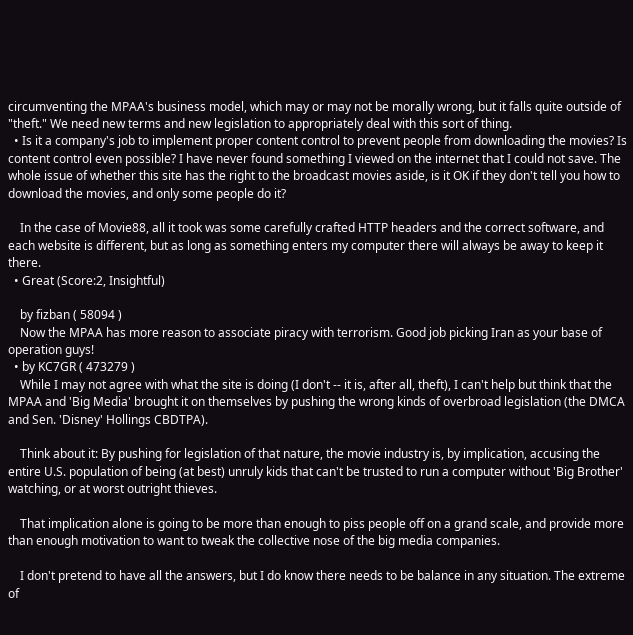circumventing the MPAA's business model, which may or may not be morally wrong, but it falls quite outside of "theft." We need new terms and new legislation to appropriately deal with this sort of thing.
  • Is it a company's job to implement proper content control to prevent people from downloading the movies? Is content control even possible? I have never found something I viewed on the internet that I could not save. The whole issue of whether this site has the right to the broadcast movies aside, is it OK if they don't tell you how to download the movies, and only some people do it?

    In the case of Movie88, all it took was some carefully crafted HTTP headers and the correct software, and each website is different, but as long as something enters my computer there will always be away to keep it there.
  • Great (Score:2, Insightful)

    by fizban ( 58094 )
    Now the MPAA has more reason to associate piracy with terrorism. Good job picking Iran as your base of operation guys!
  • by KC7GR ( 473279 )
    While I may not agree with what the site is doing (I don't -- it is, after all, theft), I can't help but think that the MPAA and 'Big Media' brought it on themselves by pushing the wrong kinds of overbroad legislation (the DMCA and Sen. 'Disney' Hollings CBDTPA).

    Think about it: By pushing for legislation of that nature, the movie industry is, by implication, accusing the entire U.S. population of being (at best) unruly kids that can't be trusted to run a computer without 'Big Brother' watching, or at worst outright thieves.

    That implication alone is going to be more than enough to piss people off on a grand scale, and provide more than enough motivation to want to tweak the collective nose of the big media companies.

    I don't pretend to have all the answers, but I do know there needs to be balance in any situation. The extreme of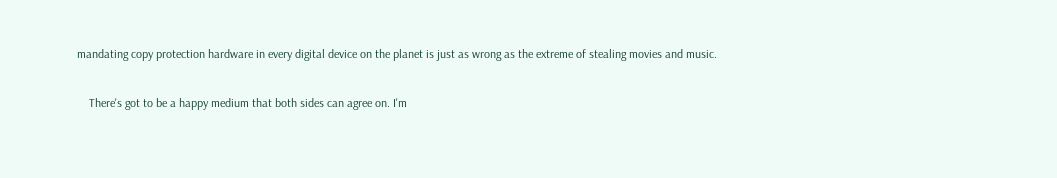mandating copy protection hardware in every digital device on the planet is just as wrong as the extreme of stealing movies and music.

    There's got to be a happy medium that both sides can agree on. I'm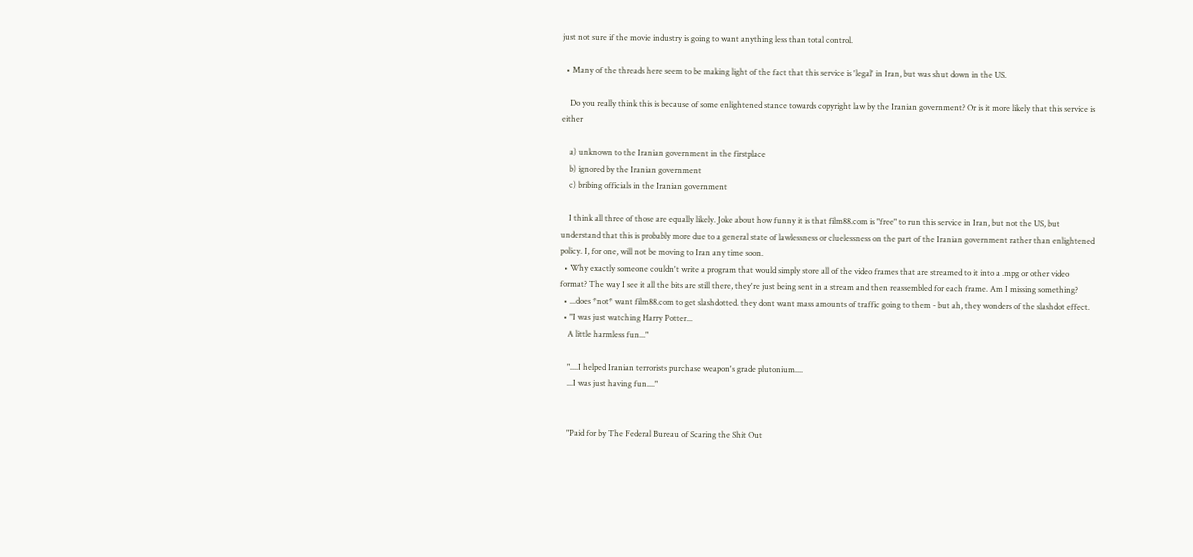just not sure if the movie industry is going to want anything less than total control.

  • Many of the threads here seem to be making light of the fact that this service is 'legal' in Iran, but was shut down in the US.

    Do you really think this is because of some enlightened stance towards copyright law by the Iranian government? Or is it more likely that this service is either

    a) unknown to the Iranian government in the firstplace
    b) ignored by the Iranian government
    c) bribing officials in the Iranian government

    I think all three of those are equally likely. Joke about how funny it is that film88.com is "free" to run this service in Iran, but not the US, but understand that this is probably more due to a general state of lawlessness or cluelessness on the part of the Iranian government rather than enlightened policy. I, for one, will not be moving to Iran any time soon.
  • Why exactly someone couldn't write a program that would simply store all of the video frames that are streamed to it into a .mpg or other video format? The way I see it all the bits are still there, they're just being sent in a stream and then reassembled for each frame. Am I missing something?
  • ...does *not* want film88.com to get slashdotted. they dont want mass amounts of traffic going to them - but ah, they wonders of the slashdot effect.
  • "I was just watching Harry Potter...
    A little harmless fun..."

    "....I helped Iranian terrorists purchase weapon's grade plutonium....
    ...I was just having fun...."


    "Paid for by The Federal Bureau of Scaring the Shit Out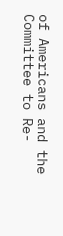of Americans and the Committee to Re-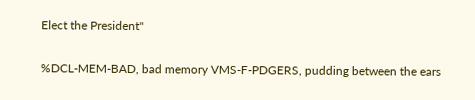Elect the President"

%DCL-MEM-BAD, bad memory VMS-F-PDGERS, pudding between the ears